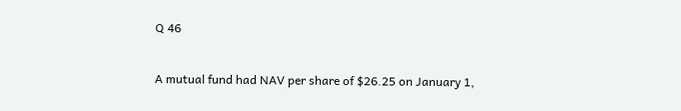Q 46

A mutual fund had NAV per share of $26.25 on January 1,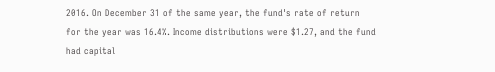2016. On December 31 of the same year, the fund's rate of return for the year was 16.4%. Income distributions were $1.27, and the fund had capital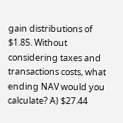gain distributions of $1.85. Without considering taxes and transactions costs, what ending NAV would you calculate? A) $27.44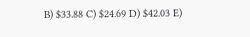B) $33.88 C) $24.69 D) $42.03 E)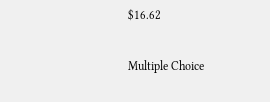$16.62

Multiple Choice